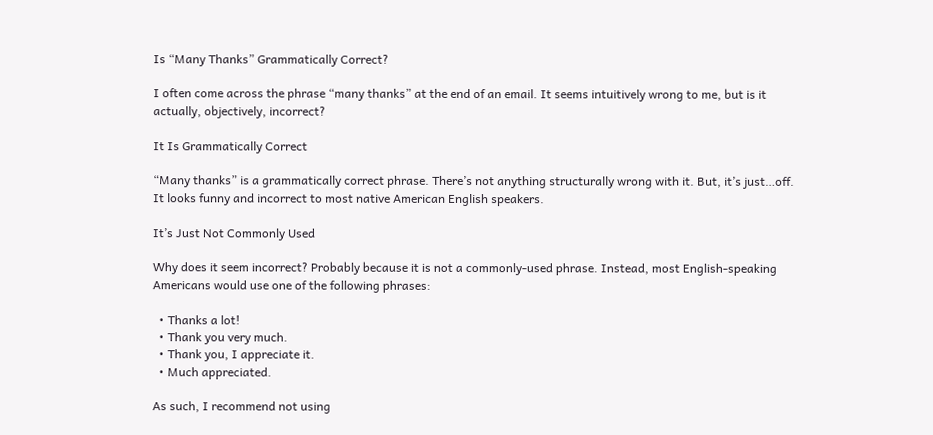Is “Many Thanks” Grammatically Correct?

I often come across the phrase “many thanks” at the end of an email. It seems intuitively wrong to me, but is it actually, objectively, incorrect?

It Is Grammatically Correct

“Many thanks” is a grammatically correct phrase. There’s not anything structurally wrong with it. But, it’s just…off. It looks funny and incorrect to most native American English speakers.

It’s Just Not Commonly Used

Why does it seem incorrect? Probably because it is not a commonly-used phrase. Instead, most English-speaking Americans would use one of the following phrases:

  • Thanks a lot!
  • Thank you very much.
  • Thank you, I appreciate it.
  • Much appreciated.

As such, I recommend not using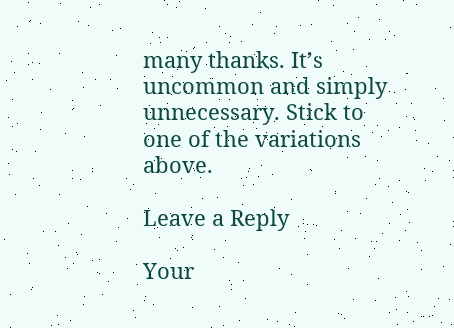many thanks. It’s uncommon and simply unnecessary. Stick to one of the variations above.

Leave a Reply

Your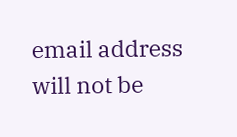email address will not be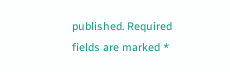published. Required fields are marked *